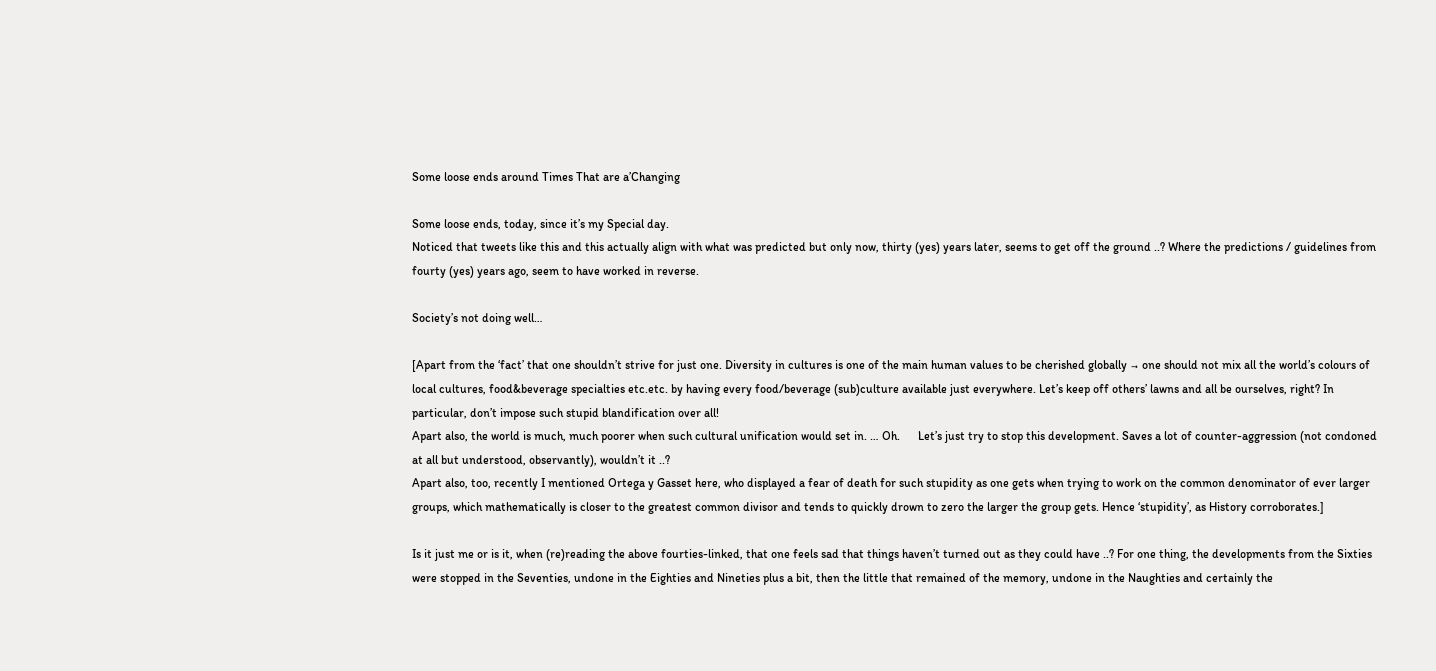Some loose ends around Times That are a’Changing

Some loose ends, today, since it’s my Special day.
Noticed that tweets like this and this actually align with what was predicted but only now, thirty (yes) years later, seems to get off the ground ..? Where the predictions / guidelines from fourty (yes) years ago, seem to have worked in reverse.

Society’s not doing well…

[Apart from the ‘fact’ that one shouldn’t strive for just one. Diversity in cultures is one of the main human values to be cherished globally → one should not mix all the world’s colours of local cultures, food&beverage specialties etc.etc. by having every food/beverage (sub)culture available just everywhere. Let’s keep off others’ lawns and all be ourselves, right? In particular, don’t impose such stupid blandification over all!
Apart also, the world is much, much poorer when such cultural unification would set in. … Oh.      Let’s just try to stop this development. Saves a lot of counter-aggression (not condoned at all but understood, observantly), wouldn’t it ..?
Apart also, too, recently I mentioned Ortega y Gasset here, who displayed a fear of death for such stupidity as one gets when trying to work on the common denominator of ever larger groups, which mathematically is closer to the greatest common divisor and tends to quickly drown to zero the larger the group gets. Hence ‘stupidity’, as History corroborates.]

Is it just me or is it, when (re)reading the above fourties-linked, that one feels sad that things haven’t turned out as they could have ..? For one thing, the developments from the Sixties were stopped in the Seventies, undone in the Eighties and Nineties plus a bit, then the little that remained of the memory, undone in the Naughties and certainly the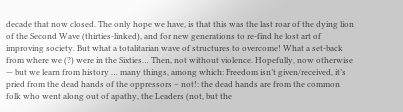decade that now closed. The only hope we have, is that this was the last roar of the dying lion of the Second Wave (thirties-linked), and for new generations to re-find he lost art of improving society. But what a totalitarian wave of structures to overcome! What a set-back from where we (?) were in the Sixties… Then, not without violence. Hopefully, now otherwise — but we learn from history … many things, among which: Freedom isn’t given/received, it’s pried from the dead hands of the oppressors – not!: the dead hands are from the common folk who went along out of apathy, the Leaders (not, but the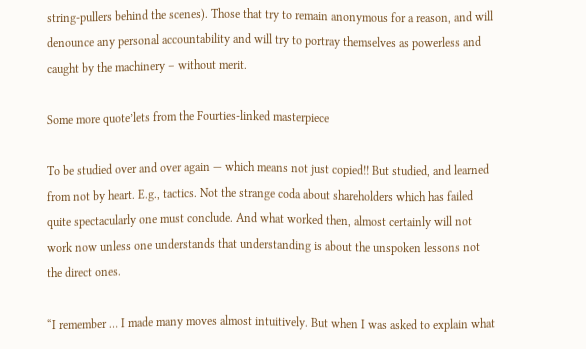string-pullers behind the scenes). Those that try to remain anonymous for a reason, and will denounce any personal accountability and will try to portray themselves as powerless and caught by the machinery – without merit.

Some more quote’lets from the Fourties-linked masterpiece

To be studied over and over again — which means not just copied!! But studied, and learned from not by heart. E.g., tactics. Not the strange coda about shareholders which has failed quite spectacularly one must conclude. And what worked then, almost certainly will not work now unless one understands that understanding is about the unspoken lessons not the direct ones.

“I remember … I made many moves almost intuitively. But when I was asked to explain what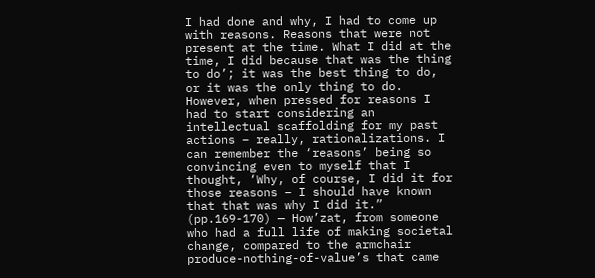I had done and why, I had to come up with reasons. Reasons that were not present at the time. What I did at the time, I did because that was the thing to do’; it was the best thing to do, or it was the only thing to do. However, when pressed for reasons I had to start considering an intellectual scaffolding for my past actions – really, rationalizations. I can remember the ‘reasons’ being so convincing even to myself that I thought, ‘Why, of course, I did it for those reasons – I should have known that that was why I did it.” (pp.169-170) — How’zat, from someone who had a full life of making societal change, compared to the armchair produce-nothing-of-value’s that came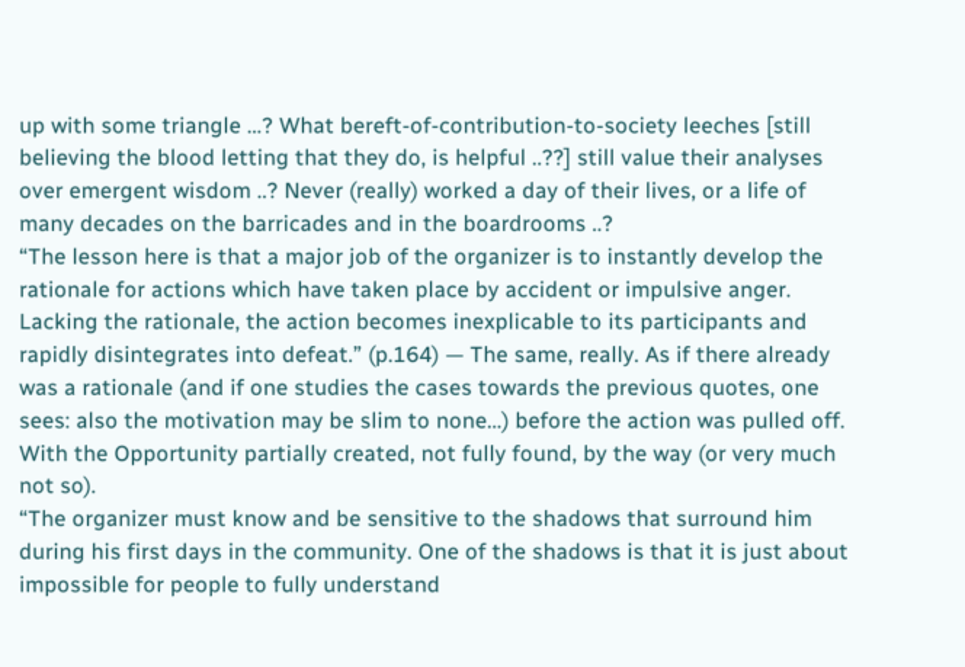up with some triangle …? What bereft-of-contribution-to-society leeches [still believing the blood letting that they do, is helpful ..??] still value their analyses over emergent wisdom ..? Never (really) worked a day of their lives, or a life of many decades on the barricades and in the boardrooms ..?
“The lesson here is that a major job of the organizer is to instantly develop the rationale for actions which have taken place by accident or impulsive anger. Lacking the rationale, the action becomes inexplicable to its participants and rapidly disintegrates into defeat.” (p.164) — The same, really. As if there already was a rationale (and if one studies the cases towards the previous quotes, one sees: also the motivation may be slim to none…) before the action was pulled off. With the Opportunity partially created, not fully found, by the way (or very much not so).
“The organizer must know and be sensitive to the shadows that surround him during his first days in the community. One of the shadows is that it is just about impossible for people to fully understand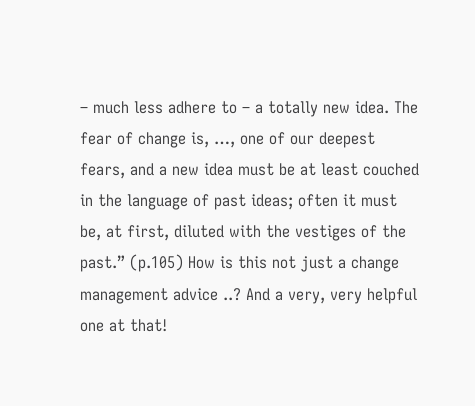– much less adhere to – a totally new idea. The fear of change is, …, one of our deepest fears, and a new idea must be at least couched in the language of past ideas; often it must be, at first, diluted with the vestiges of the past.” (p.105) How is this not just a change management advice ..? And a very, very helpful one at that!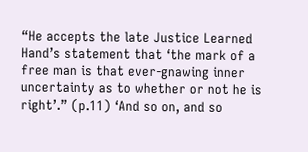“He accepts the late Justice Learned Hand’s statement that ‘the mark of a free man is that ever-gnawing inner uncertainty as to whether or not he is right’.” (p.11) ‘And so on, and so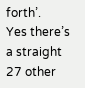forth’.
Yes there’s a straight 27 other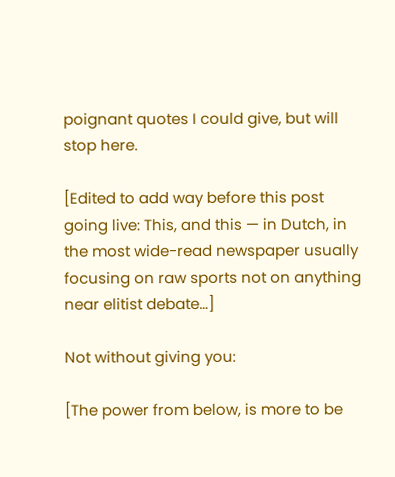poignant quotes I could give, but will stop here.

[Edited to add way before this post going live: This, and this — in Dutch, in the most wide-read newspaper usually focusing on raw sports not on anything near elitist debate…]

Not without giving you:

[The power from below, is more to be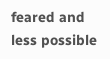feared and less possible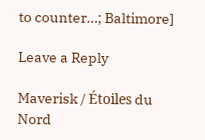to counter…; Baltimore]

Leave a Reply

Maverisk / Étoiles du Nord